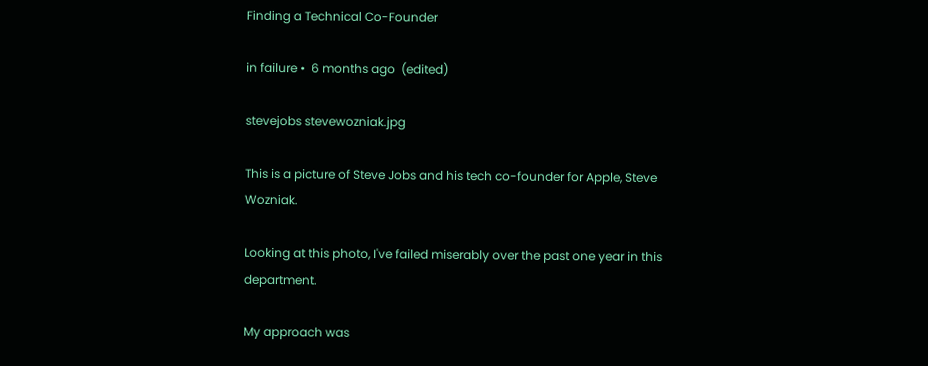Finding a Technical Co-Founder

in failure •  6 months ago  (edited)

stevejobs stevewozniak.jpg

This is a picture of Steve Jobs and his tech co-founder for Apple, Steve Wozniak.

Looking at this photo, I've failed miserably over the past one year in this department.

My approach was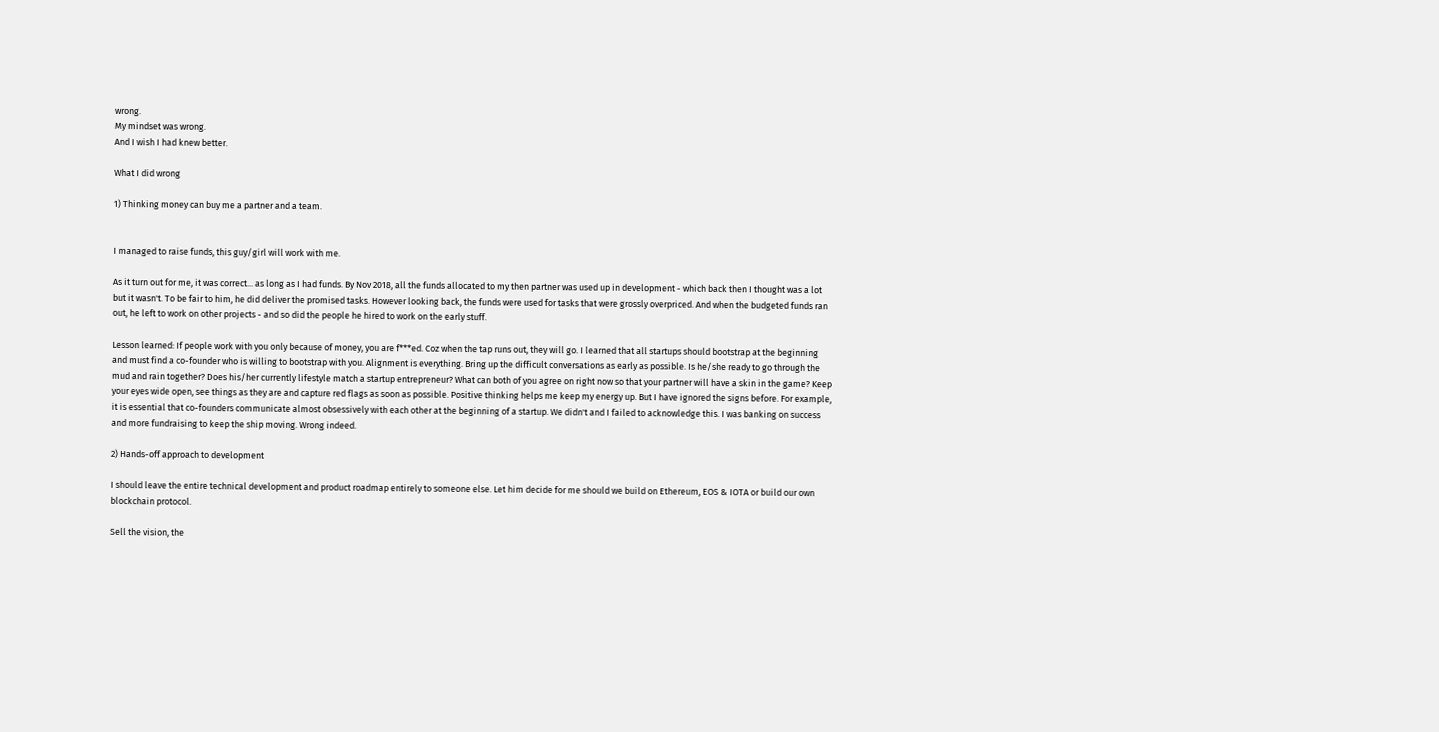wrong.
My mindset was wrong.
And I wish I had knew better.

What I did wrong

1) Thinking money can buy me a partner and a team.


I managed to raise funds, this guy/girl will work with me.

As it turn out for me, it was correct... as long as I had funds. By Nov 2018, all the funds allocated to my then partner was used up in development - which back then I thought was a lot but it wasn't. To be fair to him, he did deliver the promised tasks. However looking back, the funds were used for tasks that were grossly overpriced. And when the budgeted funds ran out, he left to work on other projects - and so did the people he hired to work on the early stuff.

Lesson learned: If people work with you only because of money, you are f***ed. Coz when the tap runs out, they will go. I learned that all startups should bootstrap at the beginning and must find a co-founder who is willing to bootstrap with you. Alignment is everything. Bring up the difficult conversations as early as possible. Is he/she ready to go through the mud and rain together? Does his/her currently lifestyle match a startup entrepreneur? What can both of you agree on right now so that your partner will have a skin in the game? Keep your eyes wide open, see things as they are and capture red flags as soon as possible. Positive thinking helps me keep my energy up. But I have ignored the signs before. For example, it is essential that co-founders communicate almost obsessively with each other at the beginning of a startup. We didn't and I failed to acknowledge this. I was banking on success and more fundraising to keep the ship moving. Wrong indeed.

2) Hands-off approach to development

I should leave the entire technical development and product roadmap entirely to someone else. Let him decide for me should we build on Ethereum, EOS & IOTA or build our own blockchain protocol.

Sell the vision, the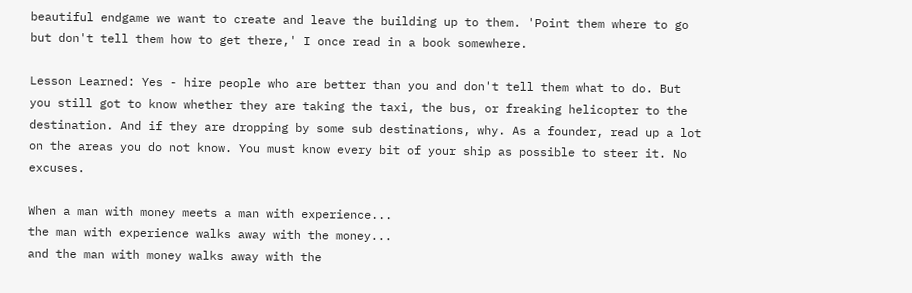beautiful endgame we want to create and leave the building up to them. 'Point them where to go but don't tell them how to get there,' I once read in a book somewhere.

Lesson Learned: Yes - hire people who are better than you and don't tell them what to do. But you still got to know whether they are taking the taxi, the bus, or freaking helicopter to the destination. And if they are dropping by some sub destinations, why. As a founder, read up a lot on the areas you do not know. You must know every bit of your ship as possible to steer it. No excuses.

When a man with money meets a man with experience...
the man with experience walks away with the money...
and the man with money walks away with the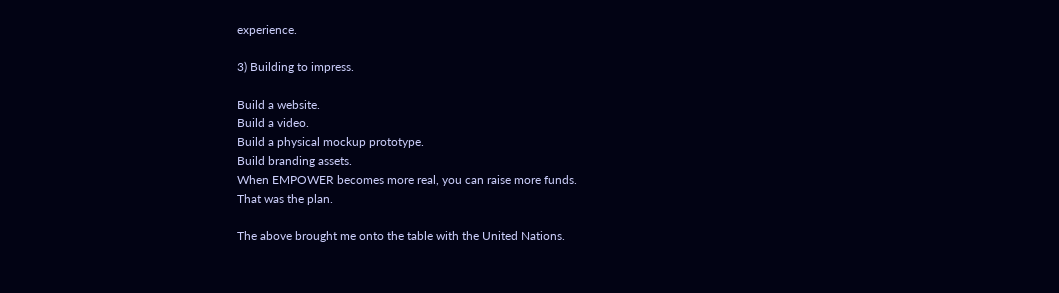experience.

3) Building to impress.

Build a website.
Build a video.
Build a physical mockup prototype.
Build branding assets.
When EMPOWER becomes more real, you can raise more funds.
That was the plan.

The above brought me onto the table with the United Nations.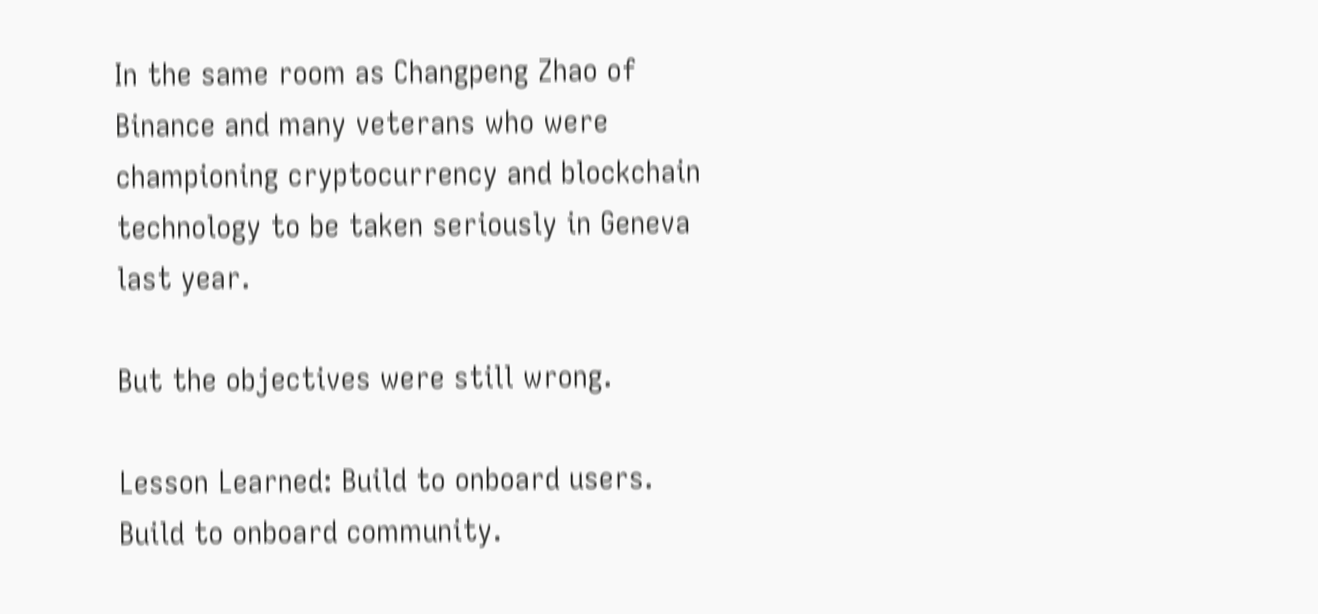In the same room as Changpeng Zhao of Binance and many veterans who were championing cryptocurrency and blockchain technology to be taken seriously in Geneva last year.

But the objectives were still wrong.

Lesson Learned: Build to onboard users. Build to onboard community.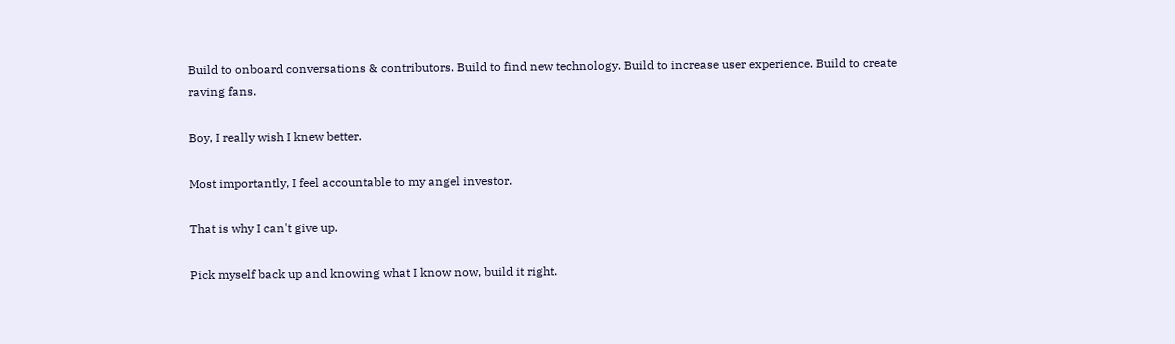Build to onboard conversations & contributors. Build to find new technology. Build to increase user experience. Build to create raving fans.

Boy, I really wish I knew better.

Most importantly, I feel accountable to my angel investor.

That is why I can't give up.

Pick myself back up and knowing what I know now, build it right.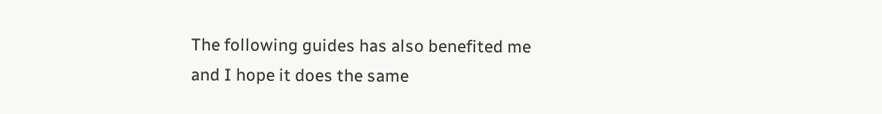The following guides has also benefited me and I hope it does the same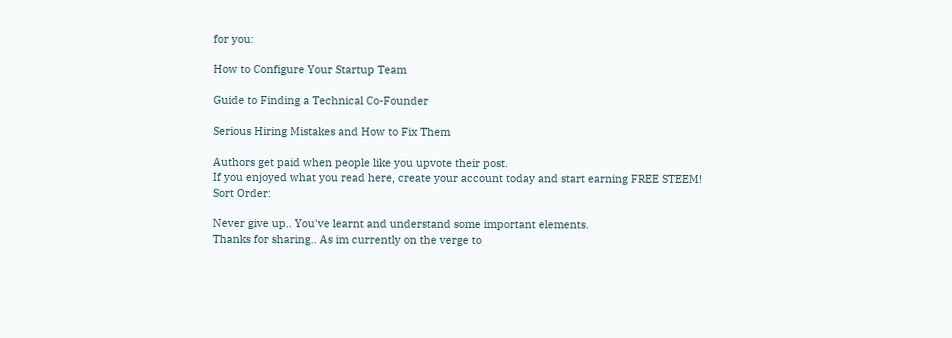for you:

How to Configure Your Startup Team

Guide to Finding a Technical Co-Founder

Serious Hiring Mistakes and How to Fix Them

Authors get paid when people like you upvote their post.
If you enjoyed what you read here, create your account today and start earning FREE STEEM!
Sort Order:

Never give up.. You've learnt and understand some important elements.
Thanks for sharing.. As im currently on the verge to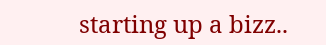starting up a bizz..